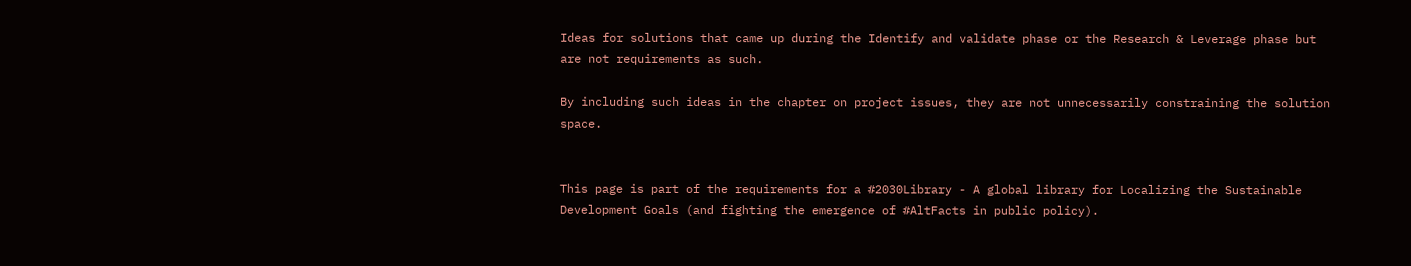Ideas for solutions that came up during the Identify and validate phase or the Research & Leverage phase but are not requirements as such.

By including such ideas in the chapter on project issues, they are not unnecessarily constraining the solution space.


This page is part of the requirements for a #2030Library - A global library for Localizing the Sustainable Development Goals (and fighting the emergence of #AltFacts in public policy).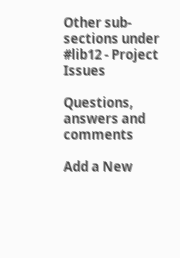Other sub-sections under #lib12 - Project Issues

Questions, answers and comments

Add a New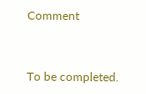Comment


To be completed.